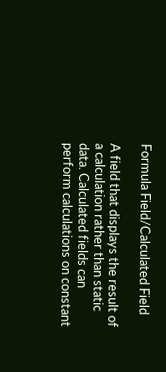Formula Field/Calculated Field

A field that displays the result of a calculation rather than static data. Calculated fields can perform calculations on constant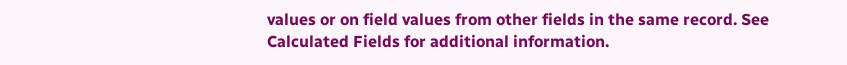values or on field values from other fields in the same record. See Calculated Fields for additional information.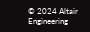© 2024 Altair Engineering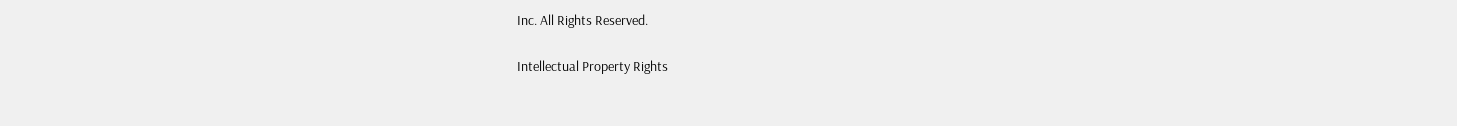Inc. All Rights Reserved.

Intellectual Property Rights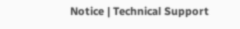Notice | Technical Support